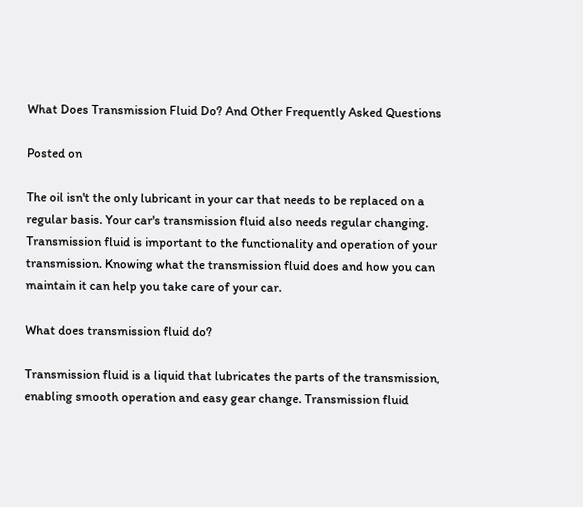What Does Transmission Fluid Do? And Other Frequently Asked Questions

Posted on

The oil isn't the only lubricant in your car that needs to be replaced on a regular basis. Your car's transmission fluid also needs regular changing. Transmission fluid is important to the functionality and operation of your transmission. Knowing what the transmission fluid does and how you can maintain it can help you take care of your car.

What does transmission fluid do?

Transmission fluid is a liquid that lubricates the parts of the transmission, enabling smooth operation and easy gear change. Transmission fluid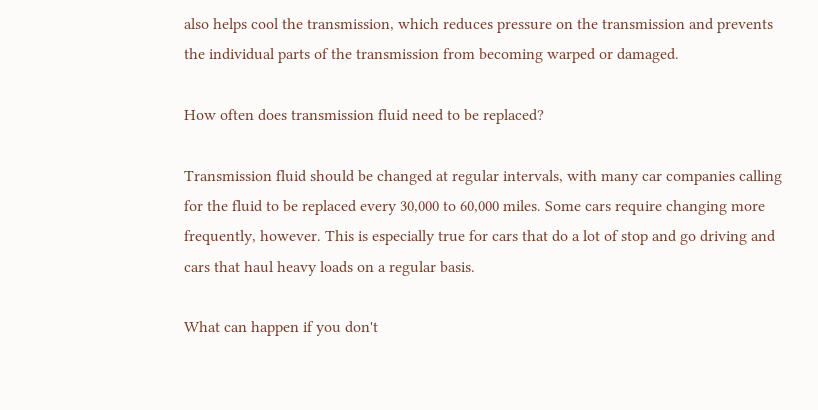also helps cool the transmission, which reduces pressure on the transmission and prevents the individual parts of the transmission from becoming warped or damaged.

How often does transmission fluid need to be replaced?

Transmission fluid should be changed at regular intervals, with many car companies calling for the fluid to be replaced every 30,000 to 60,000 miles. Some cars require changing more frequently, however. This is especially true for cars that do a lot of stop and go driving and cars that haul heavy loads on a regular basis.

What can happen if you don't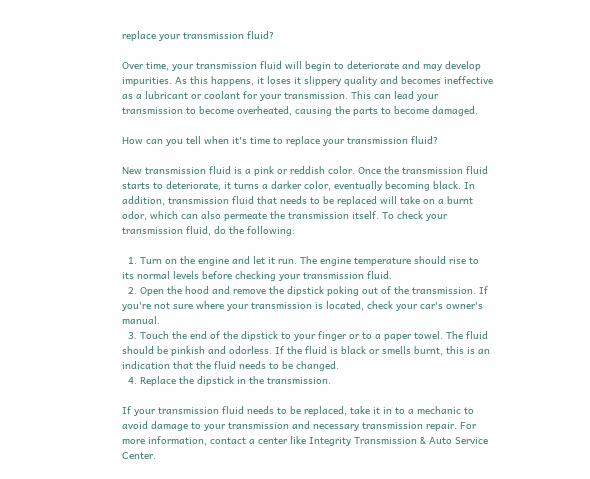replace your transmission fluid?

Over time, your transmission fluid will begin to deteriorate and may develop impurities. As this happens, it loses it slippery quality and becomes ineffective as a lubricant or coolant for your transmission. This can lead your transmission to become overheated, causing the parts to become damaged.

How can you tell when it's time to replace your transmission fluid?

New transmission fluid is a pink or reddish color. Once the transmission fluid starts to deteriorate, it turns a darker color, eventually becoming black. In addition, transmission fluid that needs to be replaced will take on a burnt odor, which can also permeate the transmission itself. To check your transmission fluid, do the following:

  1. Turn on the engine and let it run. The engine temperature should rise to its normal levels before checking your transmission fluid.
  2. Open the hood and remove the dipstick poking out of the transmission. If you're not sure where your transmission is located, check your car's owner's manual.
  3. Touch the end of the dipstick to your finger or to a paper towel. The fluid should be pinkish and odorless. If the fluid is black or smells burnt, this is an indication that the fluid needs to be changed.
  4. Replace the dipstick in the transmission.

If your transmission fluid needs to be replaced, take it in to a mechanic to avoid damage to your transmission and necessary transmission repair. For more information, contact a center like Integrity Transmission & Auto Service Center.